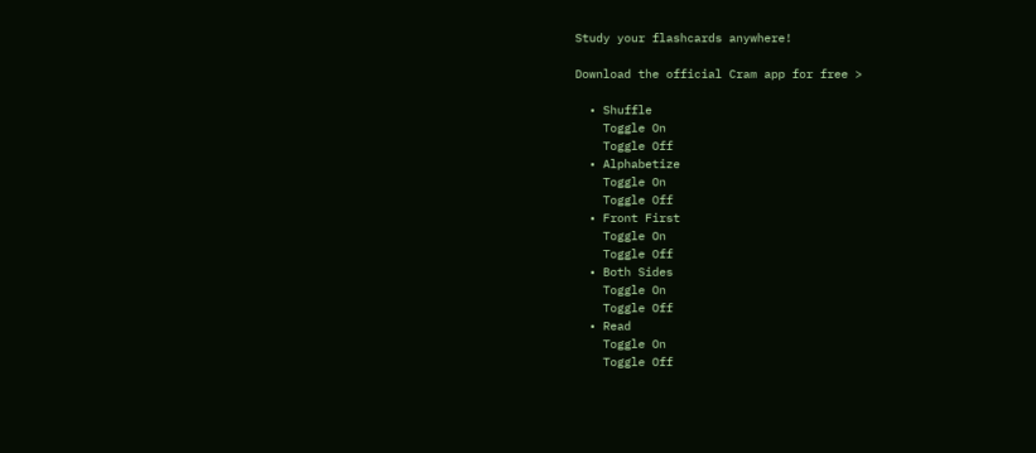Study your flashcards anywhere!

Download the official Cram app for free >

  • Shuffle
    Toggle On
    Toggle Off
  • Alphabetize
    Toggle On
    Toggle Off
  • Front First
    Toggle On
    Toggle Off
  • Both Sides
    Toggle On
    Toggle Off
  • Read
    Toggle On
    Toggle Off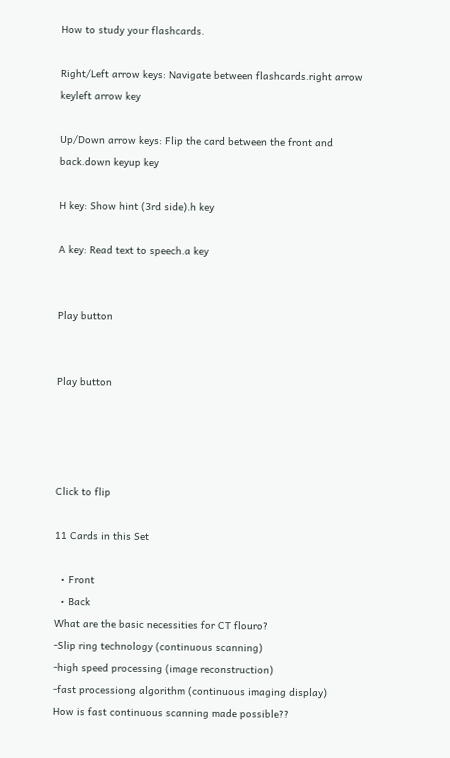How to study your flashcards.

Right/Left arrow keys: Navigate between flashcards.right arrow keyleft arrow key

Up/Down arrow keys: Flip the card between the front and back.down keyup key

H key: Show hint (3rd side).h key

A key: Read text to speech.a key


Play button


Play button




Click to flip

11 Cards in this Set

  • Front
  • Back
What are the basic necessities for CT flouro?
-Slip ring technology (continuous scanning)
-high speed processing (image reconstruction)
-fast processiong algorithm (continuous imaging display)
How is fast continuous scanning made possible??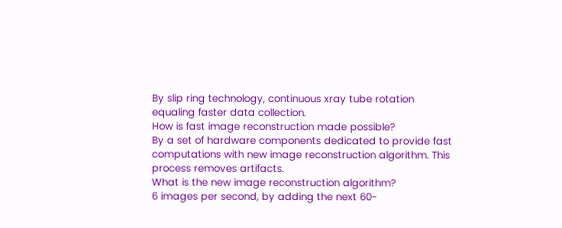By slip ring technology, continuous xray tube rotation equaling faster data collection.
How is fast image reconstruction made possible?
By a set of hardware components dedicated to provide fast computations with new image reconstruction algorithm. This process removes artifacts.
What is the new image reconstruction algorithm?
6 images per second, by adding the next 60-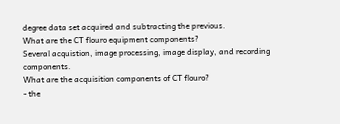degree data set acquired and subtracting the previous.
What are the CT flouro equipment components?
Several acquistion, image processing, image display, and recording components.
What are the acquisition components of CT flouro?
- the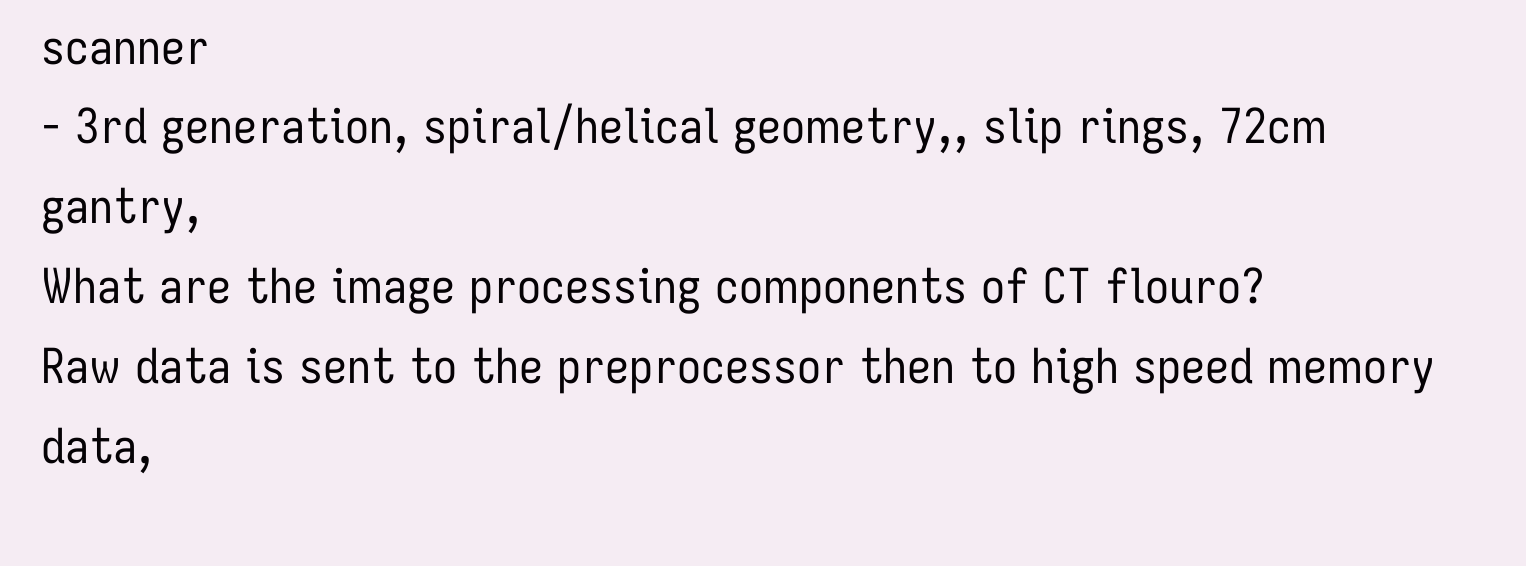scanner
- 3rd generation, spiral/helical geometry,, slip rings, 72cm gantry,
What are the image processing components of CT flouro?
Raw data is sent to the preprocessor then to high speed memory data,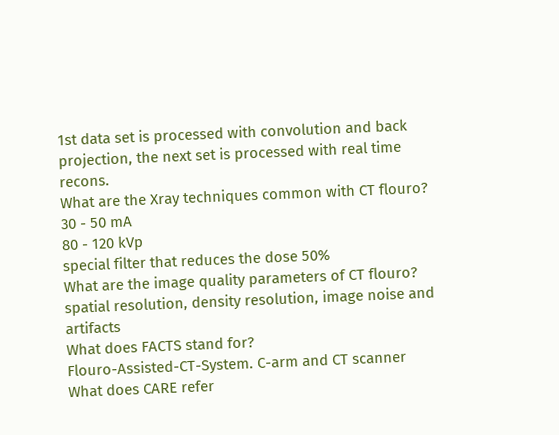1st data set is processed with convolution and back projection, the next set is processed with real time recons.
What are the Xray techniques common with CT flouro?
30 - 50 mA
80 - 120 kVp
special filter that reduces the dose 50%
What are the image quality parameters of CT flouro?
spatial resolution, density resolution, image noise and artifacts
What does FACTS stand for?
Flouro-Assisted-CT-System. C-arm and CT scanner
What does CARE refer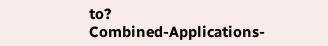to?
Combined-Applications-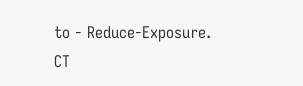to - Reduce-Exposure. CT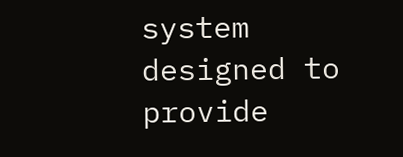system designed to provide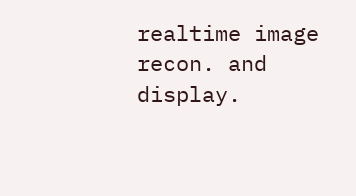realtime image recon. and display.